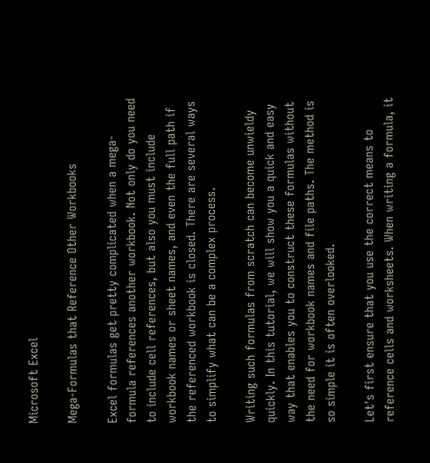Microsoft Excel

Mega-Formulas that Reference Other Workbooks

Excel formulas get pretty complicated when a mega-formula references another workbook. Not only do you need to include cell references, but also you must include workbook names or sheet names, and even the full path if the referenced workbook is closed. There are several ways to simplify what can be a complex process.

Writing such formulas from scratch can become unwieldy quickly. In this tutorial, we will show you a quick and easy way that enables you to construct these formulas without the need for workbook names and file paths. The method is so simple it is often overlooked.

Let's first ensure that you use the correct means to reference cells and worksheets. When writing a formula, it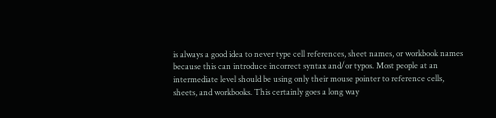is always a good idea to never type cell references, sheet names, or workbook names because this can introduce incorrect syntax and/or typos. Most people at an intermediate level should be using only their mouse pointer to reference cells, sheets, and workbooks. This certainly goes a long way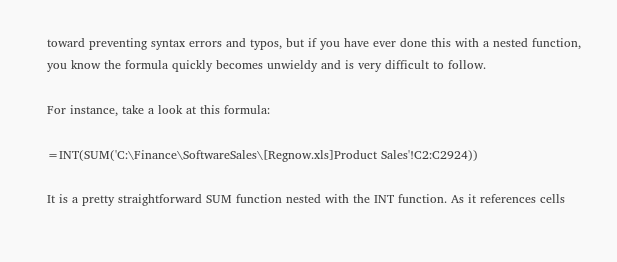toward preventing syntax errors and typos, but if you have ever done this with a nested function, you know the formula quickly becomes unwieldy and is very difficult to follow.

For instance, take a look at this formula:

=INT(SUM('C:\Finance\SoftwareSales\[Regnow.xls]Product Sales'!C2:C2924))

It is a pretty straightforward SUM function nested with the INT function. As it references cells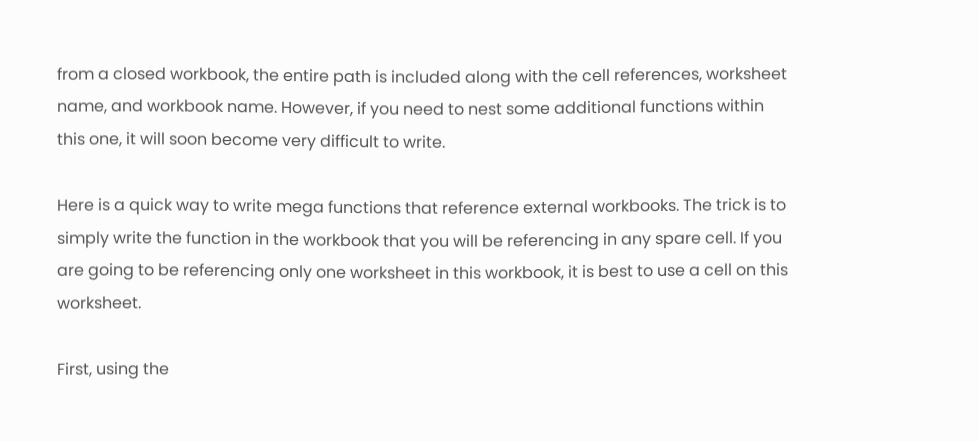from a closed workbook, the entire path is included along with the cell references, worksheet name, and workbook name. However, if you need to nest some additional functions within this one, it will soon become very difficult to write.

Here is a quick way to write mega functions that reference external workbooks. The trick is to simply write the function in the workbook that you will be referencing in any spare cell. If you are going to be referencing only one worksheet in this workbook, it is best to use a cell on this worksheet.

First, using the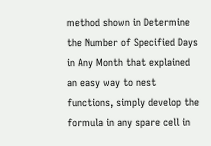method shown in Determine the Number of Specified Days in Any Month that explained an easy way to nest functions, simply develop the formula in any spare cell in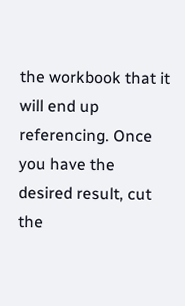the workbook that it will end up referencing. Once you have the desired result, cut the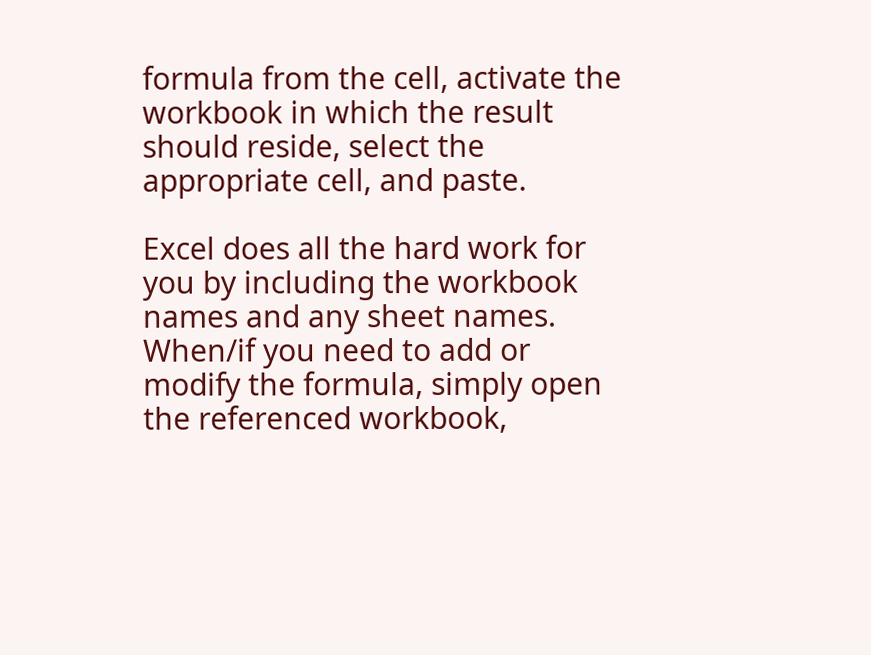formula from the cell, activate the workbook in which the result should reside, select the appropriate cell, and paste.

Excel does all the hard work for you by including the workbook names and any sheet names. When/if you need to add or modify the formula, simply open the referenced workbook,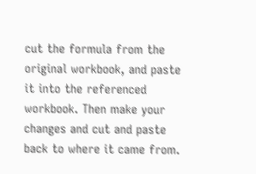cut the formula from the original workbook, and paste it into the referenced workbook. Then make your changes and cut and paste back to where it came from.